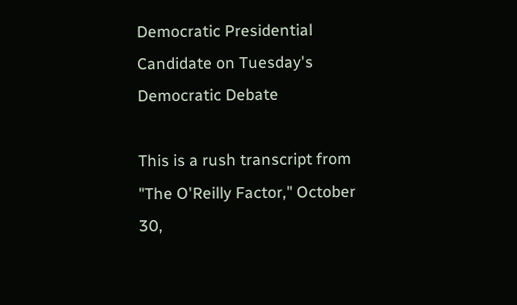Democratic Presidential Candidate on Tuesday's Democratic Debate

This is a rush transcript from "The O'Reilly Factor," October 30,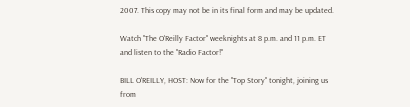2007. This copy may not be in its final form and may be updated.

Watch "The O'Reilly Factor" weeknights at 8 p.m. and 11 p.m. ET and listen to the "Radio Factor!"

BILL O'REILLY, HOST: Now for the "Top Story" tonight, joining us from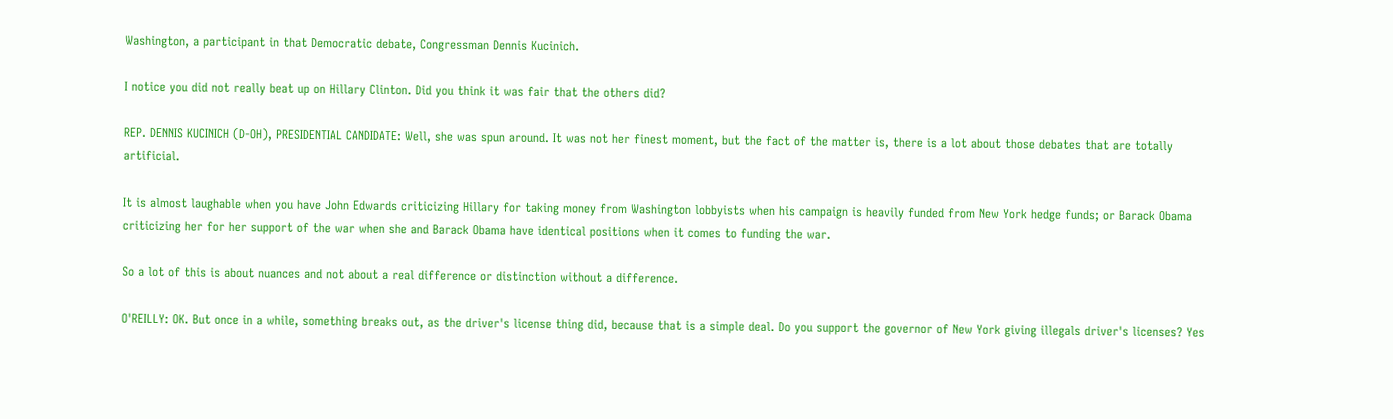Washington, a participant in that Democratic debate, Congressman Dennis Kucinich.

I notice you did not really beat up on Hillary Clinton. Did you think it was fair that the others did?

REP. DENNIS KUCINICH (D-OH), PRESIDENTIAL CANDIDATE: Well, she was spun around. It was not her finest moment, but the fact of the matter is, there is a lot about those debates that are totally artificial.

It is almost laughable when you have John Edwards criticizing Hillary for taking money from Washington lobbyists when his campaign is heavily funded from New York hedge funds; or Barack Obama criticizing her for her support of the war when she and Barack Obama have identical positions when it comes to funding the war.

So a lot of this is about nuances and not about a real difference or distinction without a difference.

O'REILLY: OK. But once in a while, something breaks out, as the driver's license thing did, because that is a simple deal. Do you support the governor of New York giving illegals driver's licenses? Yes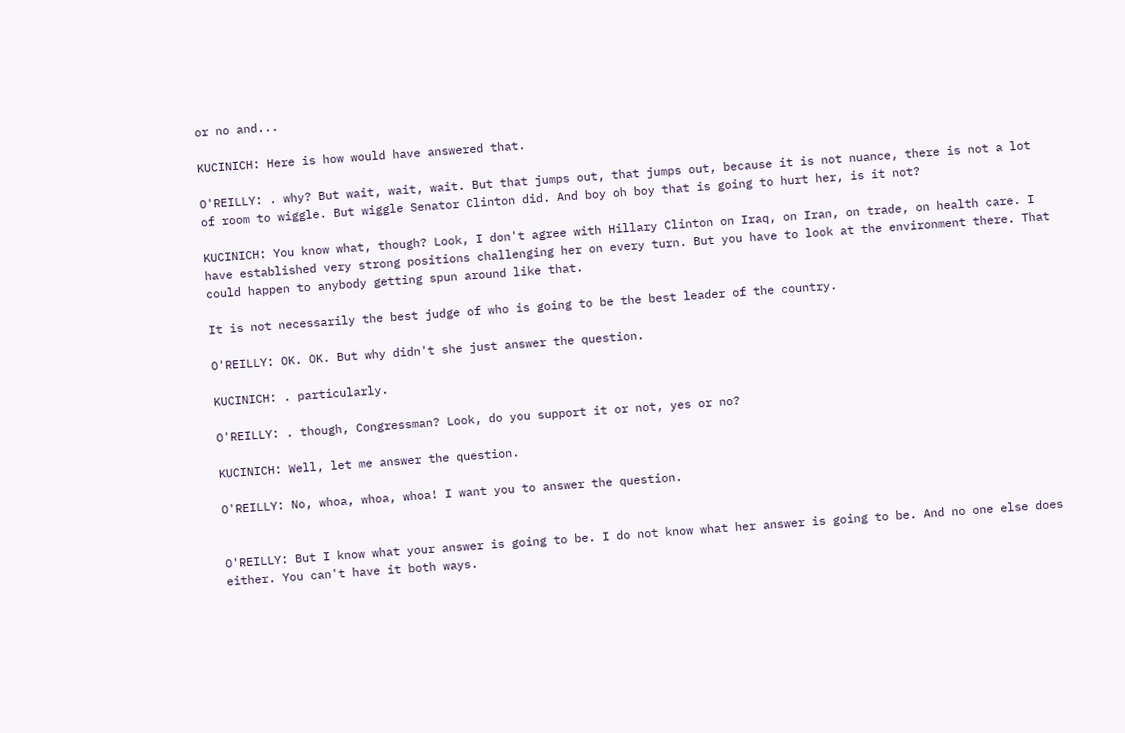or no and...

KUCINICH: Here is how would have answered that.

O'REILLY: . why? But wait, wait, wait. But that jumps out, that jumps out, because it is not nuance, there is not a lot of room to wiggle. But wiggle Senator Clinton did. And boy oh boy that is going to hurt her, is it not?

KUCINICH: You know what, though? Look, I don't agree with Hillary Clinton on Iraq, on Iran, on trade, on health care. I have established very strong positions challenging her on every turn. But you have to look at the environment there. That could happen to anybody getting spun around like that.

It is not necessarily the best judge of who is going to be the best leader of the country.

O'REILLY: OK. OK. But why didn't she just answer the question.

KUCINICH: . particularly.

O'REILLY: . though, Congressman? Look, do you support it or not, yes or no?

KUCINICH: Well, let me answer the question.

O'REILLY: No, whoa, whoa, whoa! I want you to answer the question.


O'REILLY: But I know what your answer is going to be. I do not know what her answer is going to be. And no one else does either. You can't have it both ways.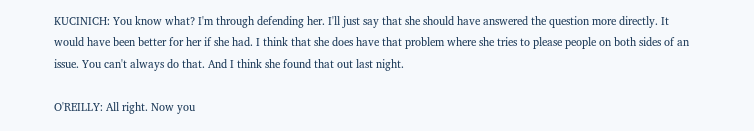KUCINICH: You know what? I'm through defending her. I'll just say that she should have answered the question more directly. It would have been better for her if she had. I think that she does have that problem where she tries to please people on both sides of an issue. You can't always do that. And I think she found that out last night.

O'REILLY: All right. Now you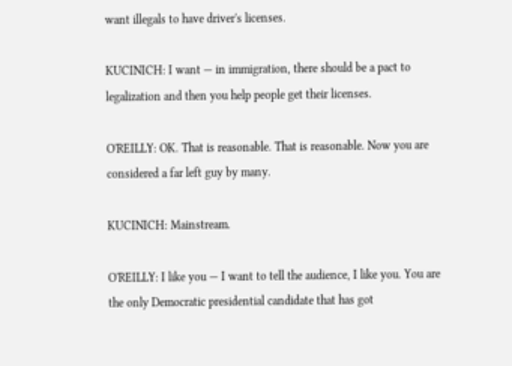want illegals to have driver's licenses.

KUCINICH: I want — in immigration, there should be a pact to legalization and then you help people get their licenses.

O'REILLY: OK. That is reasonable. That is reasonable. Now you are considered a far left guy by many.

KUCINICH: Mainstream.

O'REILLY: I like you — I want to tell the audience, I like you. You are the only Democratic presidential candidate that has got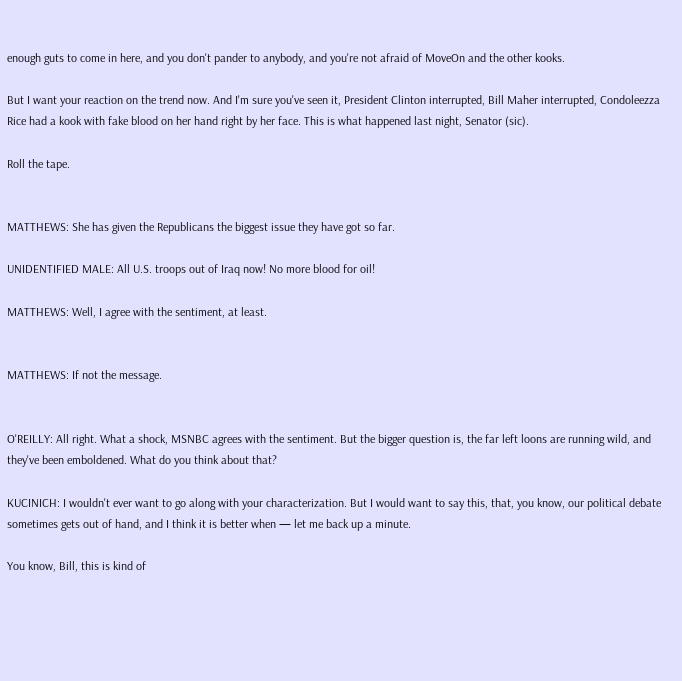enough guts to come in here, and you don't pander to anybody, and you're not afraid of MoveOn and the other kooks.

But I want your reaction on the trend now. And I'm sure you've seen it, President Clinton interrupted, Bill Maher interrupted, Condoleezza Rice had a kook with fake blood on her hand right by her face. This is what happened last night, Senator (sic).

Roll the tape.


MATTHEWS: She has given the Republicans the biggest issue they have got so far.

UNIDENTIFIED MALE: All U.S. troops out of Iraq now! No more blood for oil!

MATTHEWS: Well, I agree with the sentiment, at least.


MATTHEWS: If not the message.


O'REILLY: All right. What a shock, MSNBC agrees with the sentiment. But the bigger question is, the far left loons are running wild, and they've been emboldened. What do you think about that?

KUCINICH: I wouldn't ever want to go along with your characterization. But I would want to say this, that, you know, our political debate sometimes gets out of hand, and I think it is better when — let me back up a minute.

You know, Bill, this is kind of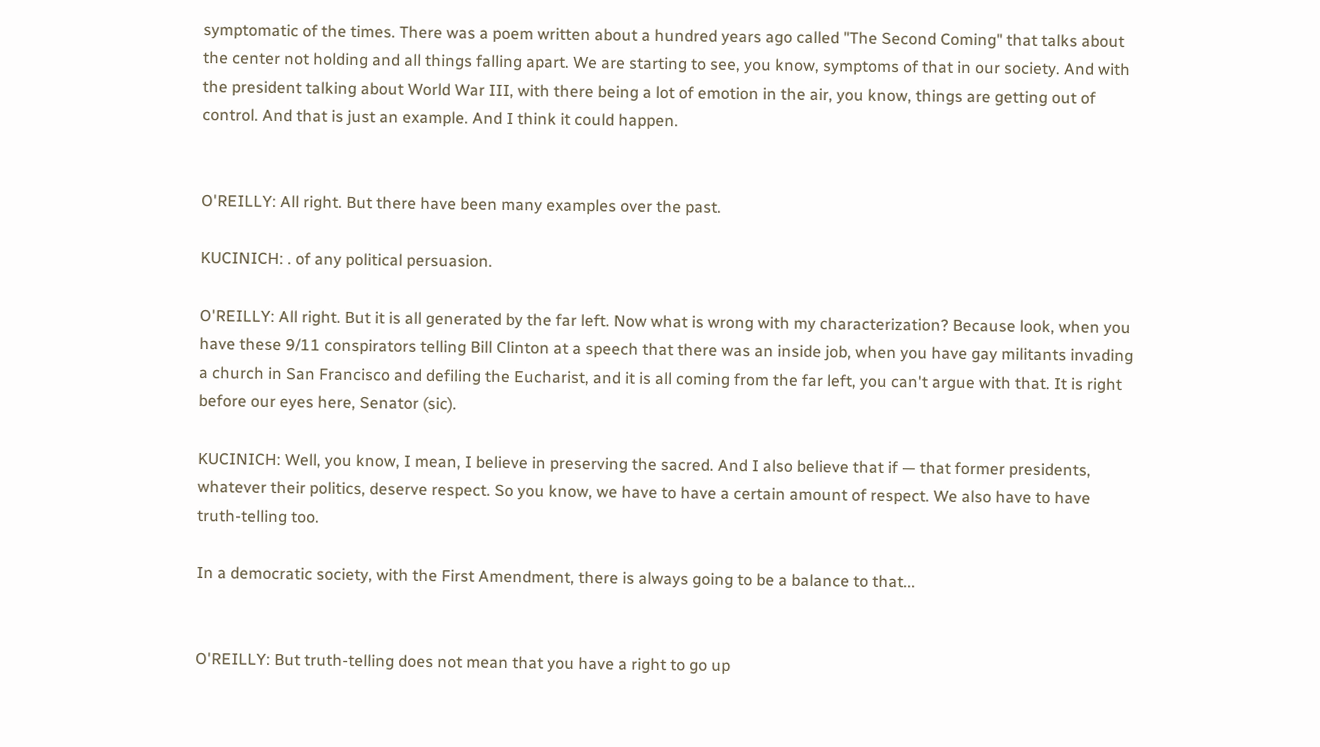symptomatic of the times. There was a poem written about a hundred years ago called "The Second Coming" that talks about the center not holding and all things falling apart. We are starting to see, you know, symptoms of that in our society. And with the president talking about World War III, with there being a lot of emotion in the air, you know, things are getting out of control. And that is just an example. And I think it could happen.


O'REILLY: All right. But there have been many examples over the past.

KUCINICH: . of any political persuasion.

O'REILLY: All right. But it is all generated by the far left. Now what is wrong with my characterization? Because look, when you have these 9/11 conspirators telling Bill Clinton at a speech that there was an inside job, when you have gay militants invading a church in San Francisco and defiling the Eucharist, and it is all coming from the far left, you can't argue with that. It is right before our eyes here, Senator (sic).

KUCINICH: Well, you know, I mean, I believe in preserving the sacred. And I also believe that if — that former presidents, whatever their politics, deserve respect. So you know, we have to have a certain amount of respect. We also have to have truth-telling too.

In a democratic society, with the First Amendment, there is always going to be a balance to that...


O'REILLY: But truth-telling does not mean that you have a right to go up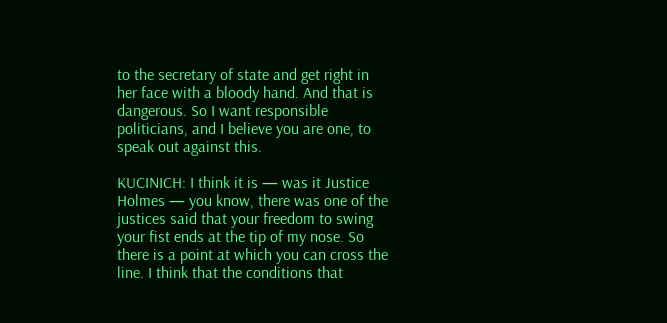to the secretary of state and get right in her face with a bloody hand. And that is dangerous. So I want responsible politicians, and I believe you are one, to speak out against this.

KUCINICH: I think it is — was it Justice Holmes — you know, there was one of the justices said that your freedom to swing your fist ends at the tip of my nose. So there is a point at which you can cross the line. I think that the conditions that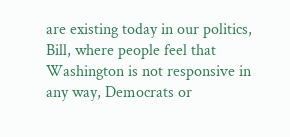are existing today in our politics, Bill, where people feel that Washington is not responsive in any way, Democrats or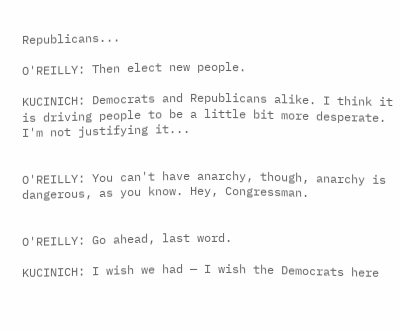Republicans...

O'REILLY: Then elect new people.

KUCINICH: Democrats and Republicans alike. I think it is driving people to be a little bit more desperate. I'm not justifying it...


O'REILLY: You can't have anarchy, though, anarchy is dangerous, as you know. Hey, Congressman.


O'REILLY: Go ahead, last word.

KUCINICH: I wish we had — I wish the Democrats here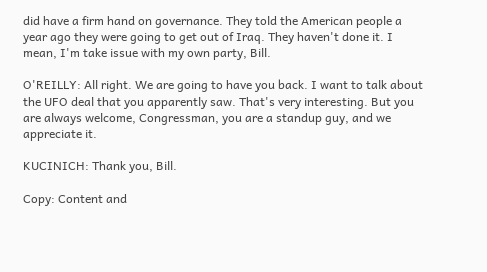did have a firm hand on governance. They told the American people a year ago they were going to get out of Iraq. They haven't done it. I mean, I'm take issue with my own party, Bill.

O'REILLY: All right. We are going to have you back. I want to talk about the UFO deal that you apparently saw. That's very interesting. But you are always welcome, Congressman, you are a standup guy, and we appreciate it.

KUCINICH: Thank you, Bill.

Copy: Content and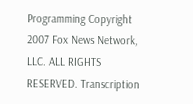Programming Copyright 2007 Fox News Network, LLC. ALL RIGHTS RESERVED. Transcription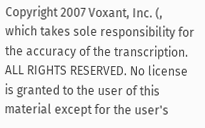Copyright 2007 Voxant, Inc. (, which takes sole responsibility for the accuracy of the transcription. ALL RIGHTS RESERVED. No license is granted to the user of this material except for the user's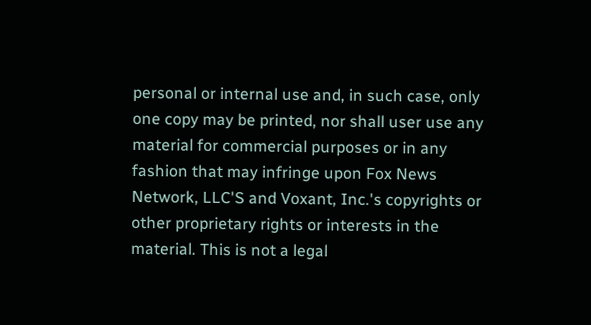personal or internal use and, in such case, only one copy may be printed, nor shall user use any material for commercial purposes or in any fashion that may infringe upon Fox News Network, LLC'S and Voxant, Inc.'s copyrights or other proprietary rights or interests in the material. This is not a legal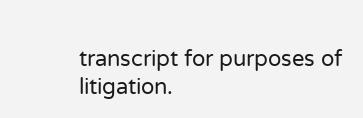transcript for purposes of litigation.